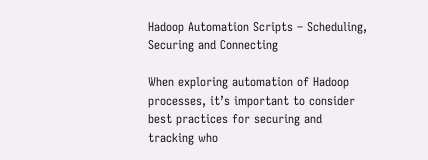Hadoop Automation Scripts – Scheduling, Securing and Connecting

When exploring automation of Hadoop processes, it’s important to consider best practices for securing and tracking who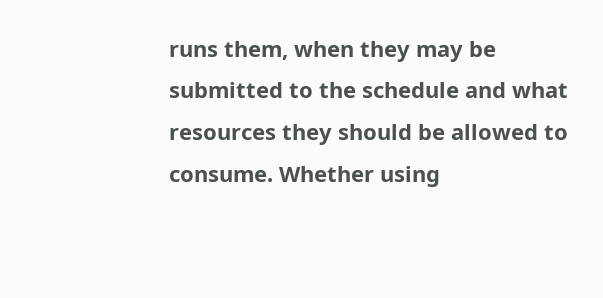runs them, when they may be submitted to the schedule and what resources they should be allowed to consume. Whether using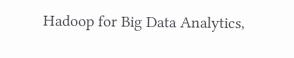Hadoop for Big Data Analytics,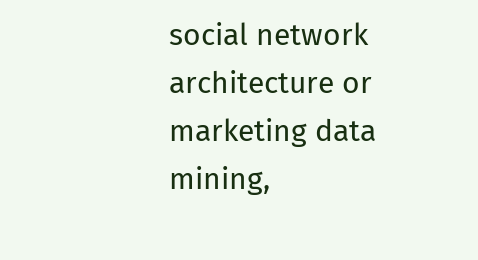social network architecture or marketing data mining,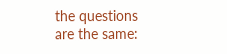the questions are the same: